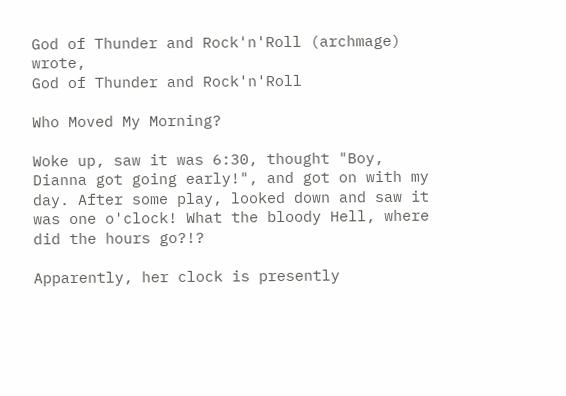God of Thunder and Rock'n'Roll (archmage) wrote,
God of Thunder and Rock'n'Roll

Who Moved My Morning?

Woke up, saw it was 6:30, thought "Boy, Dianna got going early!", and got on with my day. After some play, looked down and saw it was one o'clock! What the bloody Hell, where did the hours go?!?

Apparently, her clock is presently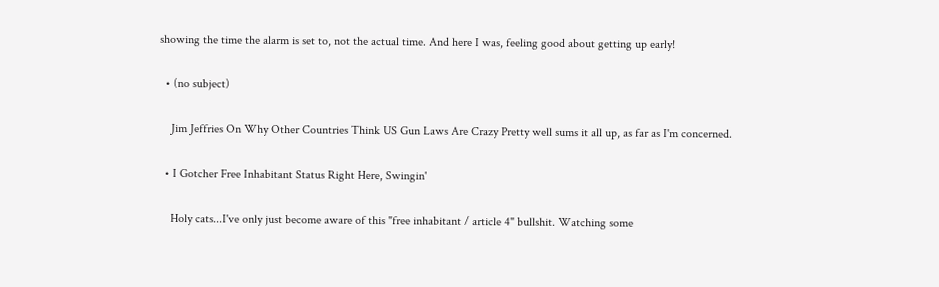showing the time the alarm is set to, not the actual time. And here I was, feeling good about getting up early!

  • (no subject)

    Jim Jeffries On Why Other Countries Think US Gun Laws Are Crazy Pretty well sums it all up, as far as I'm concerned.

  • I Gotcher Free Inhabitant Status Right Here, Swingin'

    Holy cats...I've only just become aware of this "free inhabitant / article 4" bullshit. Watching some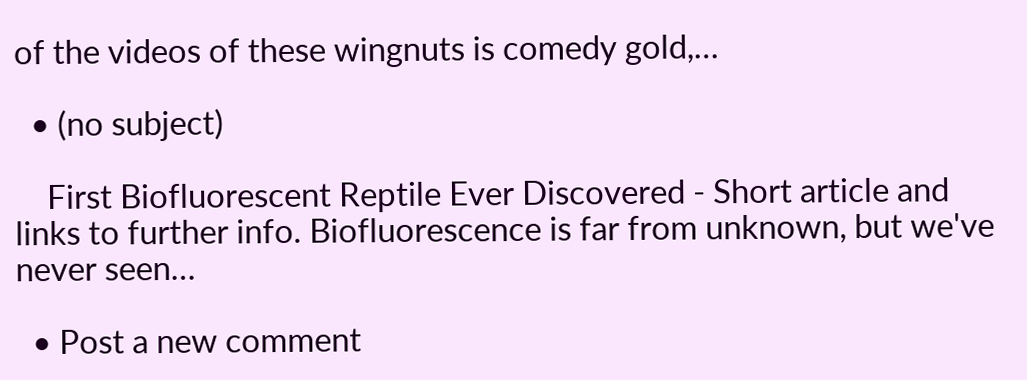of the videos of these wingnuts is comedy gold,…

  • (no subject)

    First Biofluorescent Reptile Ever Discovered - Short article and links to further info. Biofluorescence is far from unknown, but we've never seen…

  • Post a new comment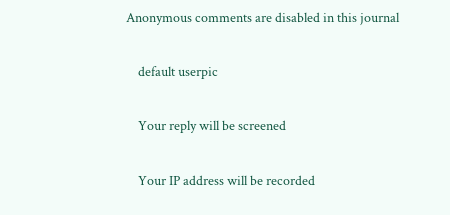Anonymous comments are disabled in this journal

    default userpic

    Your reply will be screened

    Your IP address will be recorded